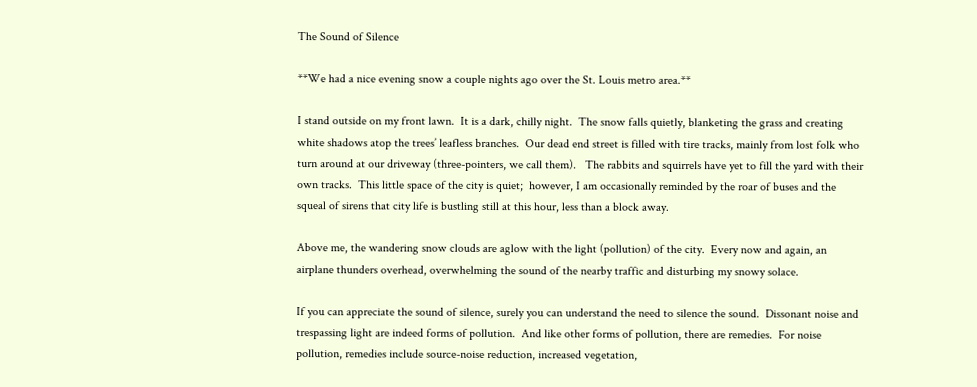The Sound of Silence

**We had a nice evening snow a couple nights ago over the St. Louis metro area.**

I stand outside on my front lawn.  It is a dark, chilly night.  The snow falls quietly, blanketing the grass and creating white shadows atop the trees’ leafless branches.  Our dead end street is filled with tire tracks, mainly from lost folk who turn around at our driveway (three-pointers, we call them).   The rabbits and squirrels have yet to fill the yard with their own tracks.  This little space of the city is quiet;  however, I am occasionally reminded by the roar of buses and the squeal of sirens that city life is bustling still at this hour, less than a block away.

Above me, the wandering snow clouds are aglow with the light (pollution) of the city.  Every now and again, an airplane thunders overhead, overwhelming the sound of the nearby traffic and disturbing my snowy solace.

If you can appreciate the sound of silence, surely you can understand the need to silence the sound.  Dissonant noise and trespassing light are indeed forms of pollution.  And like other forms of pollution, there are remedies.  For noise pollution, remedies include source-noise reduction, increased vegetation,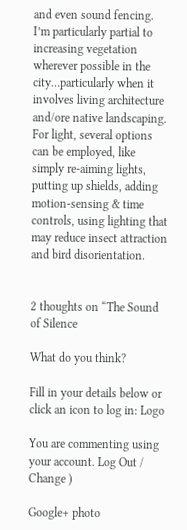and even sound fencing.  I’m particularly partial to increasing vegetation wherever possible in the city…particularly when it involves living architecture and/ore native landscaping.  For light, several options can be employed, like simply re-aiming lights, putting up shields, adding motion-sensing & time controls, using lighting that may reduce insect attraction and bird disorientation.


2 thoughts on “The Sound of Silence

What do you think?

Fill in your details below or click an icon to log in: Logo

You are commenting using your account. Log Out /  Change )

Google+ photo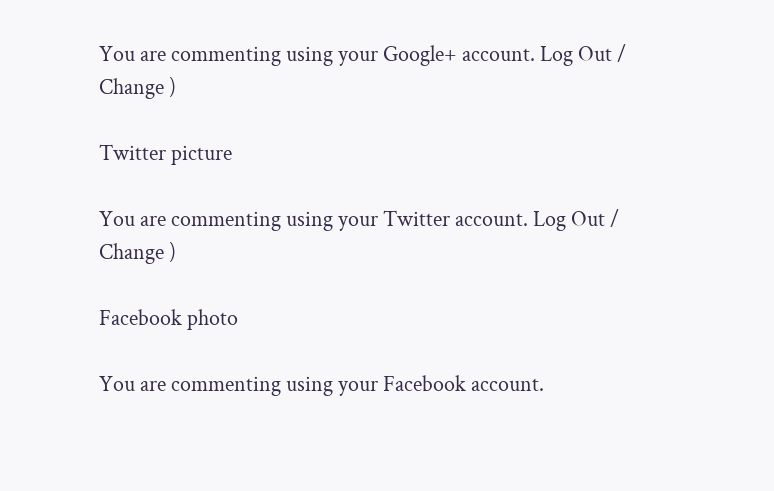You are commenting using your Google+ account. Log Out /  Change )

Twitter picture

You are commenting using your Twitter account. Log Out /  Change )

Facebook photo

You are commenting using your Facebook account.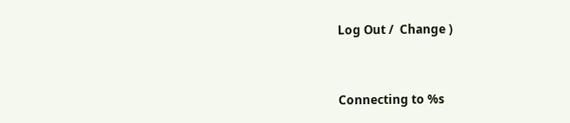Log Out /  Change )


Connecting to %s